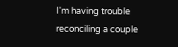I'm having trouble reconciling a couple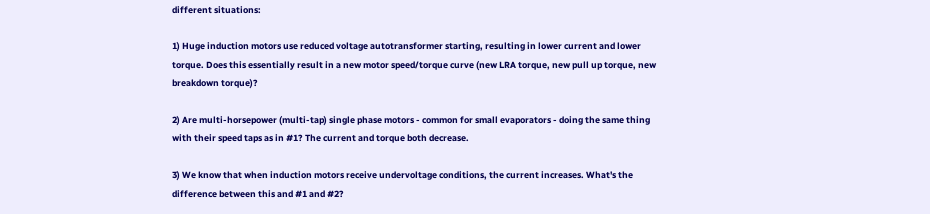different situations:

1) Huge induction motors use reduced voltage autotransformer starting, resulting in lower current and lower torque. Does this essentially result in a new motor speed/torque curve (new LRA torque, new pull up torque, new breakdown torque)?

2) Are multi-horsepower (multi-tap) single phase motors - common for small evaporators - doing the same thing with their speed taps as in #1? The current and torque both decrease.

3) We know that when induction motors receive undervoltage conditions, the current increases. What's the difference between this and #1 and #2?